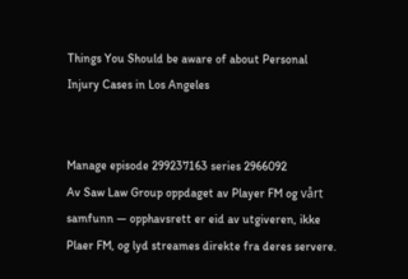Things You Should be aware of about Personal Injury Cases in Los Angeles


Manage episode 299237163 series 2966092
Av Saw Law Group oppdaget av Player FM og vårt samfunn — opphavsrett er eid av utgiveren, ikke Plaer FM, og lyd streames direkte fra deres servere.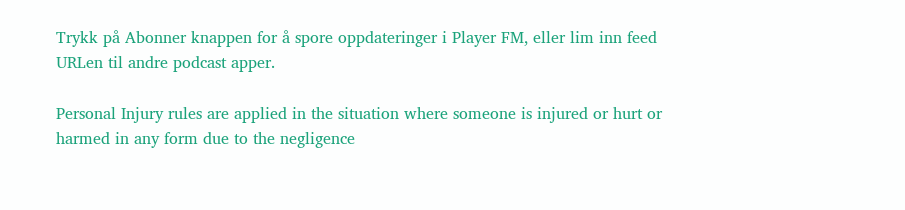Trykk på Abonner knappen for å spore oppdateringer i Player FM, eller lim inn feed URLen til andre podcast apper.

Personal Injury rules are applied in the situation where someone is injured or hurt or harmed in any form due to the negligence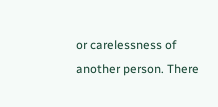or carelessness of another person. There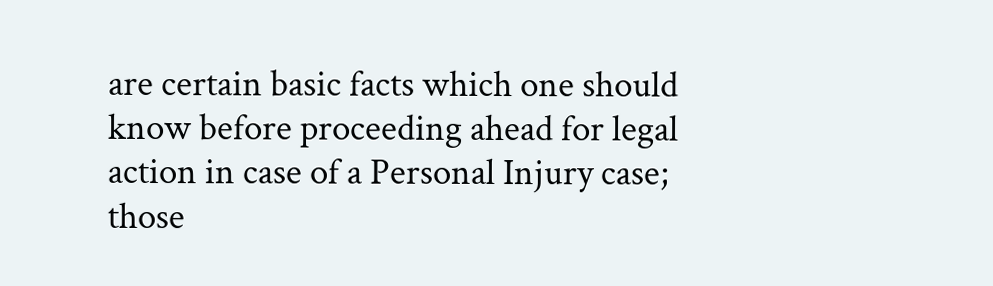are certain basic facts which one should know before proceeding ahead for legal action in case of a Personal Injury case; those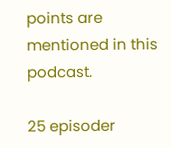points are mentioned in this podcast.

25 episoder